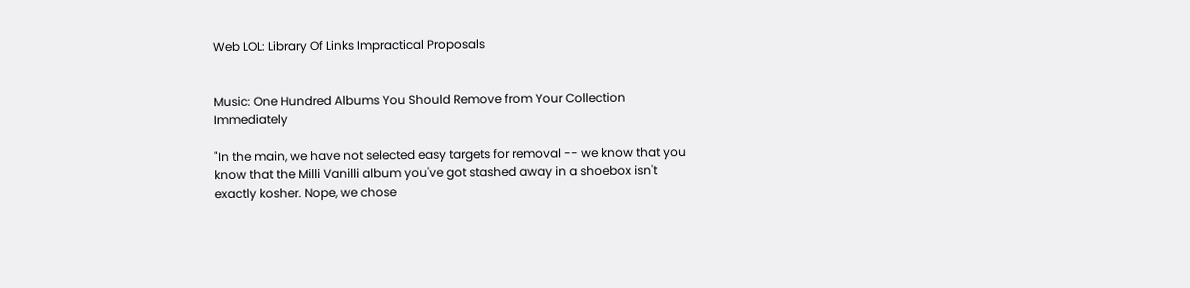Web LOL: Library Of Links Impractical Proposals


Music: One Hundred Albums You Should Remove from Your Collection Immediately

"In the main, we have not selected easy targets for removal -- we know that you know that the Milli Vanilli album you've got stashed away in a shoebox isn't exactly kosher. Nope, we chose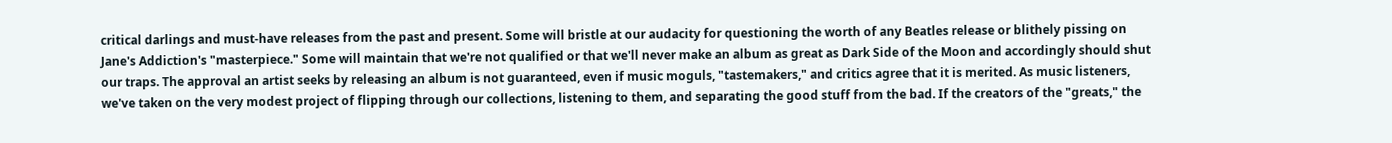critical darlings and must-have releases from the past and present. Some will bristle at our audacity for questioning the worth of any Beatles release or blithely pissing on Jane's Addiction's "masterpiece." Some will maintain that we're not qualified or that we'll never make an album as great as Dark Side of the Moon and accordingly should shut our traps. The approval an artist seeks by releasing an album is not guaranteed, even if music moguls, "tastemakers," and critics agree that it is merited. As music listeners, we've taken on the very modest project of flipping through our collections, listening to them, and separating the good stuff from the bad. If the creators of the "greats," the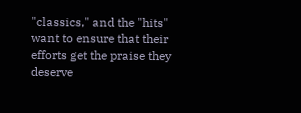"classics," and the "hits" want to ensure that their efforts get the praise they deserve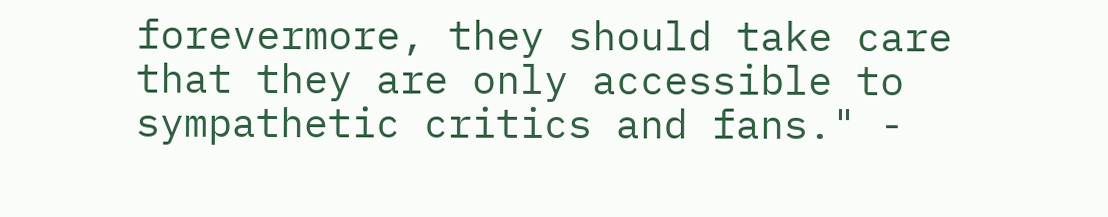forevermore, they should take care that they are only accessible to sympathetic critics and fans." -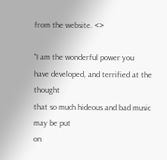from the website. <>

"I am the wonderful power you
have developed, and terrified at the thought
that so much hideous and bad music may be put
on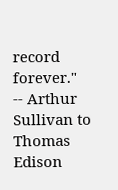record forever."
-- Arthur Sullivan to Thomas Edison